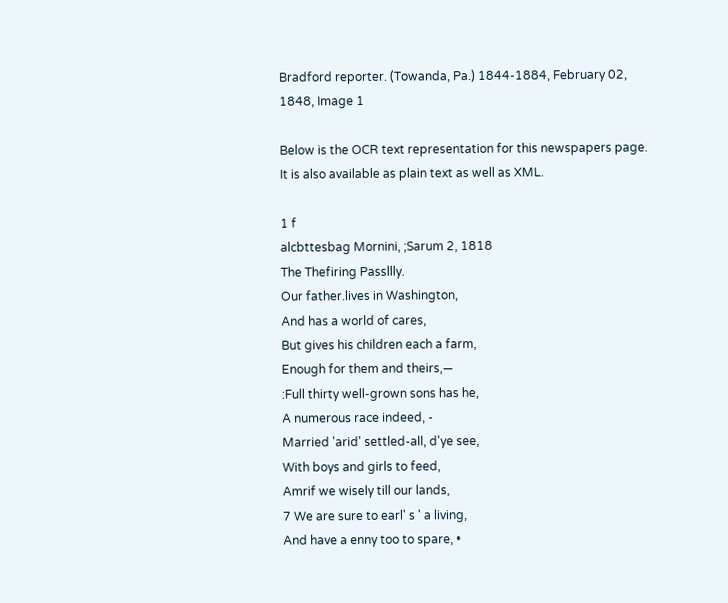Bradford reporter. (Towanda, Pa.) 1844-1884, February 02, 1848, Image 1

Below is the OCR text representation for this newspapers page. It is also available as plain text as well as XML.

1 f
alcbttesbag Mornini, ;Sarum 2, 1818
The Thefiring Passllly.
Our father.lives in Washington,
And has a world of cares,
But gives his children each a farm,
Enough for them and theirs,—
:Full thirty well-grown sons has he,
A numerous race indeed, -
Married 'arid' settled-all, d'ye see,
With boys and girls to feed,
Amrif we wisely till our lands,
7 We are sure to earl' s ' a living,
And have a enny too to spare, •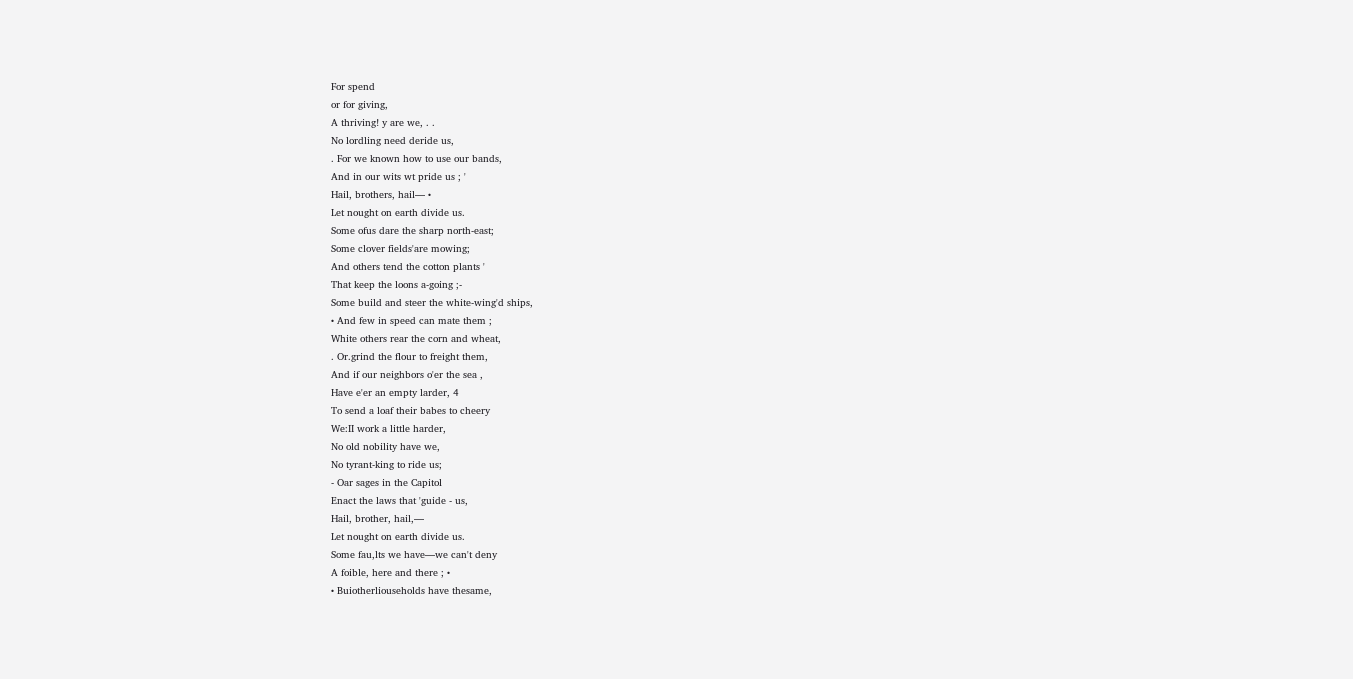For spend
or for giving,
A thriving! y are we, . .
No lordling need deride us,
. For we known how to use our bands,
And in our wits wt pride us ; '
Hail, brothers, hail— •
Let nought on earth divide us.
Some ofus dare the sharp north-east;
Some clover fields'are mowing;
And others tend the cotton plants '
That keep the loons a-going ;-
Some build and steer the white-wing'd ships,
• And few in speed can mate them ;
White others rear the corn and wheat,
. Or.grind the flour to freight them,
And if our neighbors o'er the sea ,
Have e'er an empty larder, 4
To send a loaf their babes to cheery
We:II work a little harder,
No old nobility have we,
No tyrant-king to ride us;
- Oar sages in the Capitol
Enact the laws that 'guide - us,
Hail, brother, hail,—
Let nought on earth divide us.
Some fau,lts we have—we can't deny
A foible, here and there ; •
• Buiotherliouseholds have thesame,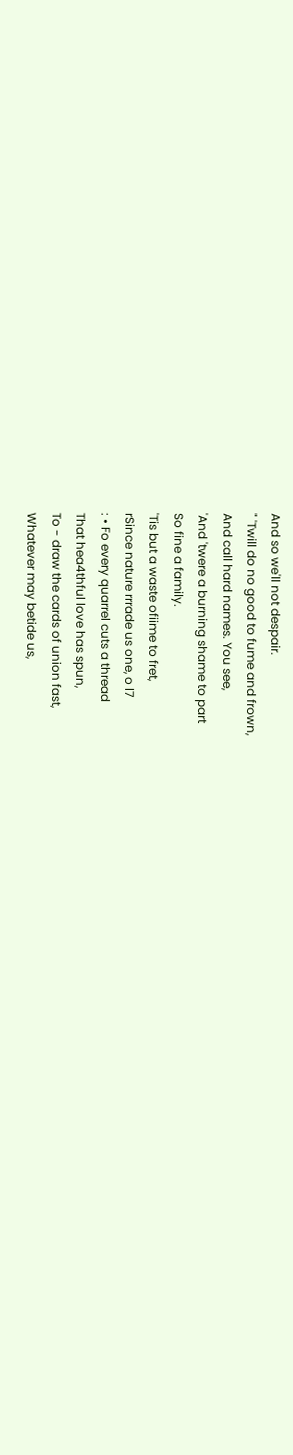And so we'll not despair.
" 'Twill do no good to fume and frown,
And call hard names. You see,
'And 'twere a burning shame to part
So fine a family.
'Tis but a waste ofiime to fret,
rSince nature rrrade us one, o l7
: • Fo every quarrel cuts a thread
That hea4thful love has spun,
To - draw the cards of union fast,
Whatever may betide us,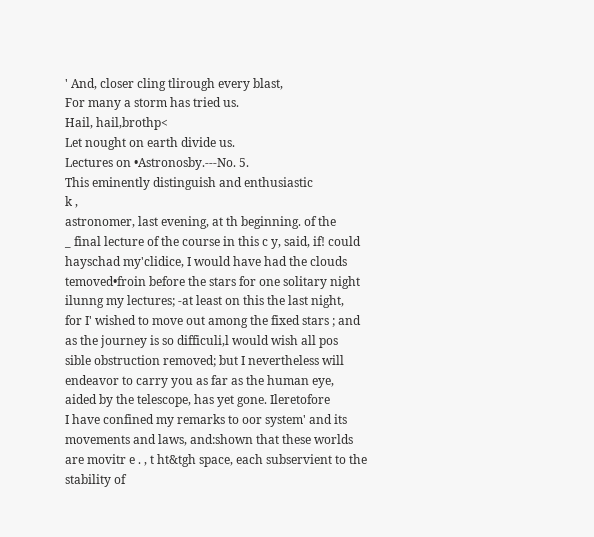' And, closer cling tlirough every blast,
For many a storm has tried us.
Hail, hail,brothp<
Let nought on earth divide us.
Lectures on •Astronosby.---No. 5.
This eminently distinguish and enthusiastic
k ,
astronomer, last evening, at th beginning. of the
_ final lecture of the course in this c y, said, if! could
hayschad my'clidice, I would have had the clouds
temoved•froin before the stars for one solitary night
ilunng my lectures; -at least on this the last night,
for I' wished to move out among the fixed stars ; and
as the journey is so difficuli,l would wish all pos
sible obstruction removed; but I nevertheless will
endeavor to carry you as far as the human eye,
aided by the telescope, has yet gone. Ileretofore
I have confined my remarks to oor system' and its
movements and laws, and:shown that these worlds
are movitr e . , t ht&tgh space, each subservient to the
stability of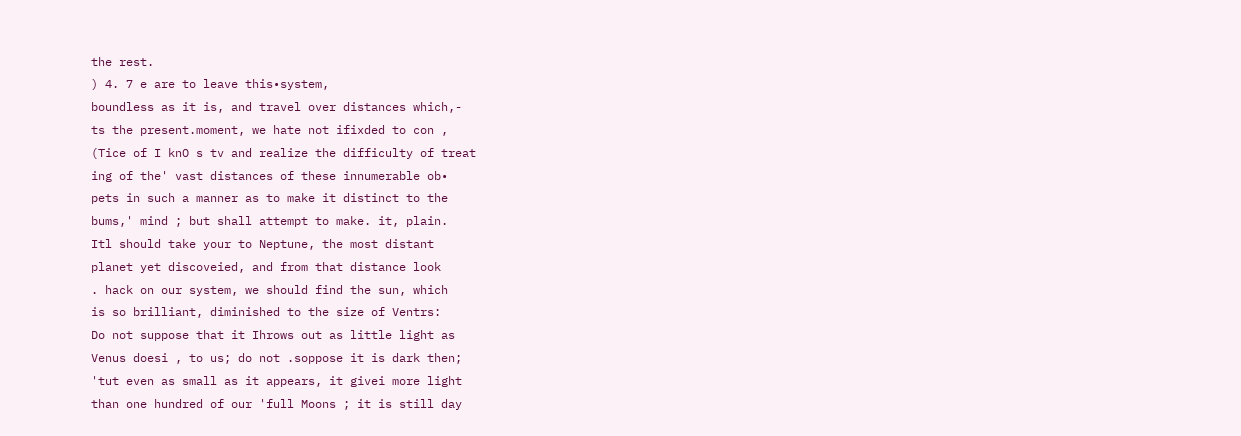the rest.
) 4. 7 e are to leave this•system,
boundless as it is, and travel over distances which,-
ts the present.moment, we hate not ifixded to con ,
(Tice of I knO s tv and realize the difficulty of treat
ing of the' vast distances of these innumerable ob•
pets in such a manner as to make it distinct to the
bums,' mind ; but shall attempt to make. it, plain.
Itl should take your to Neptune, the most distant
planet yet discoveied, and from that distance look
. hack on our system, we should find the sun, which
is so brilliant, diminished to the size of Ventrs:
Do not suppose that it Ihrows out as little light as
Venus doesi , to us; do not .soppose it is dark then;
'tut even as small as it appears, it givei more light
than one hundred of our 'full Moons ; it is still day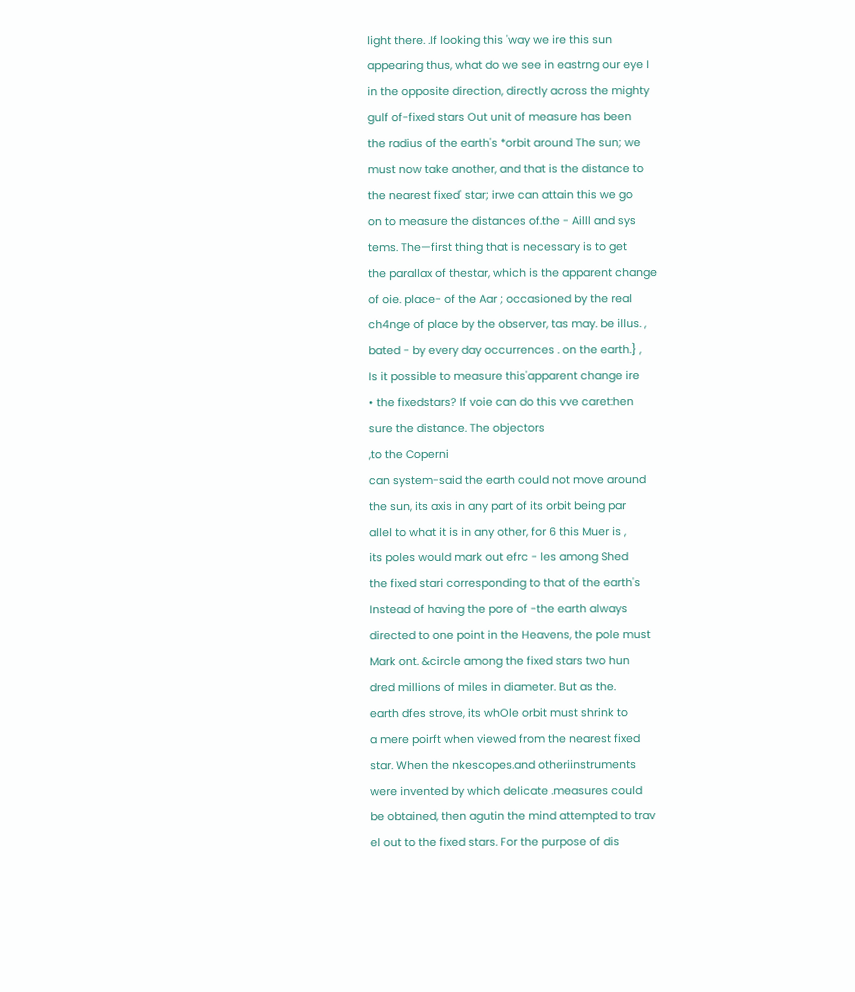light there. .If looking this 'way we ire this sun
appearing thus, what do we see in eastrng our eye I
in the opposite direction, directly across the mighty
gulf of-fixed stars Out unit of measure has been
the radius of the earth's *orbit around The sun; we
must now take another, and that is the distance to
the nearest fixed' star; irwe can attain this we go
on to measure the distances of.the - Ailll and sys
tems. The—first thing that is necessary is to get
the parallax of thestar, which is the apparent change
of oie. place- of the Aar ; occasioned by the real
ch4nge of place by the observer, tas may. be illus. ,
bated - by every day occurrences . on the earth.} ,
Is it possible to measure this'apparent change ire
• the fixedstars? If voie can do this vve caret:hen
sure the distance. The objectors
,to the Coperni
can system-said the earth could not move around
the sun, its axis in any part of its orbit being par
allel to what it is in any other, for 6 this Muer is ,
its poles would mark out efrc - les among Shed
the fixed stari corresponding to that of the earth's
Instead of having the pore of -the earth always
directed to one point in the Heavens, the pole must
Mark ont. &circle among the fixed stars two hun
dred millions of miles in diameter. But as the.
earth dfes strove, its whOle orbit must shrink to
a mere poirft when viewed from the nearest fixed
star. When the nkescopes.and otheriinstruments
were invented by which delicate .measures could
be obtained, then agutin the mind attempted to trav
el out to the fixed stars. For the purpose of dis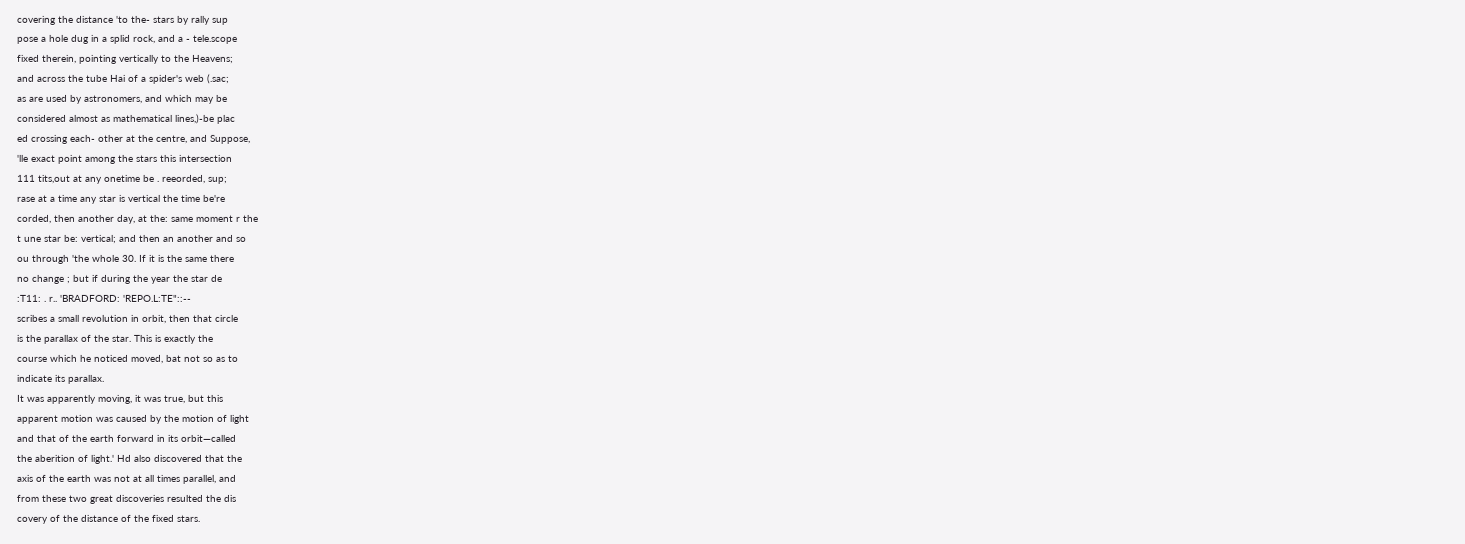covering the distance 'to the- stars by rally sup
pose a hole dug in a splid rock, and a - tele.scope
fixed therein, pointing vertically to the Heavens;
and across the tube Hai of a spider's web (.sac;
as are used by astronomers, and which may be
considered almost as mathematical lines,)-be plac
ed crossing each- other at the centre, and Suppose,
'lle exact point among the stars this intersection
111 tits,out at any onetime be . reeorded, sup;
rase at a time any star is vertical the time be're
corded, then another day, at the: same moment r the
t une star be: vertical; and then an another and so
ou through 'the whole 30. If it is the same there
no change ; but if during the year the star de
:T11: . r.. 'BRADFORD: 'REPO.L:TE"::--
scribes a small revolution in orbit, then that circle
is the parallax of the star. This is exactly the
course which he noticed moved, bat not so as to
indicate its parallax.
It was apparently moving, it was true, but this
apparent motion was caused by the motion of light
and that of the earth forward in its orbit—called
the aberition of light.' Hd also discovered that the
axis of the earth was not at all times parallel, and
from these two great discoveries resulted the dis
covery of the distance of the fixed stars.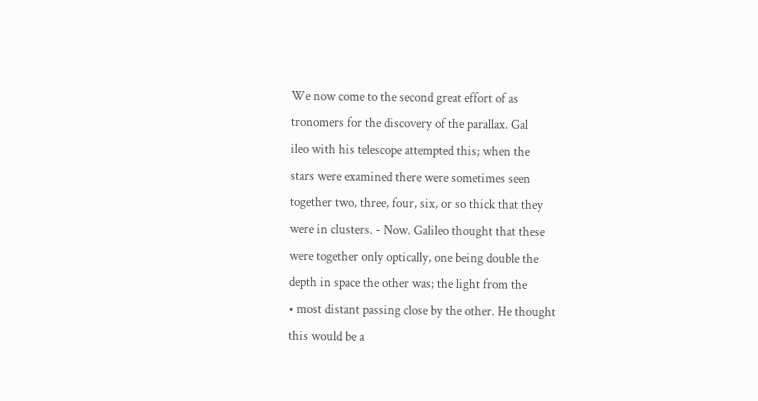We now come to the second great effort of as
tronomers for the discovery of the parallax. Gal
ileo with his telescope attempted this; when the
stars were examined there were sometimes seen
together two, three, four, six, or so thick that they
were in clusters. - Now. Galileo thought that these
were together only optically, one being double the
depth in space the other was; the light from the
• most distant passing close by the other. He thought
this would be a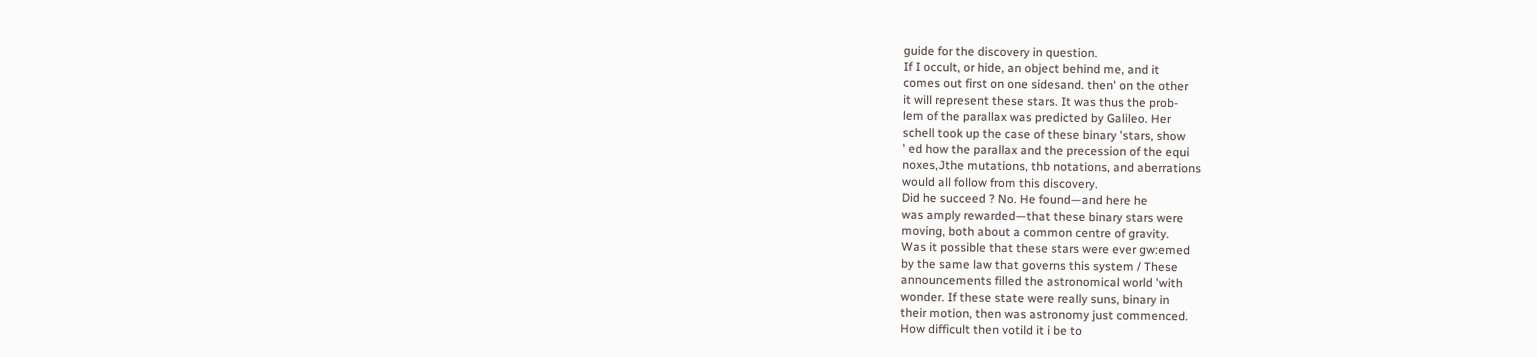guide for the discovery in question.
If I occult, or hide, an object behind me, and it
comes out first on one sidesand. then' on the other
it will represent these stars. It was thus the prob-
lem of the parallax was predicted by Galileo. Her
schell took up the case of these binary 'stars, show
' ed how the parallax and the precession of the equi
noxes,Jthe mutations, thb notations, and aberrations
would all follow from this discovery.
Did he succeed ? No. He found—and here he
was amply rewarded—that these binary stars were
moving, both about a common centre of gravity.
Was it possible that these stars were ever gw:emed
by the same law that governs this system / These
announcements filled the astronomical world 'with
wonder. If these state were really suns, binary in
their motion, then was astronomy just commenced.
How difficult then votild it i be to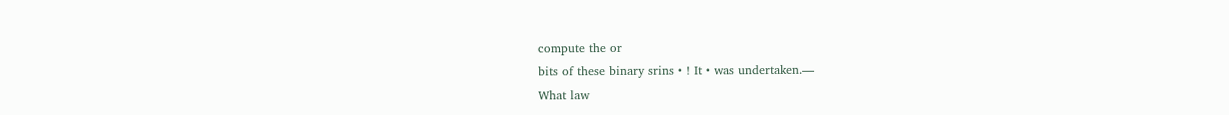compute the or
bits of these binary srins • ! It • was undertaken.—
What law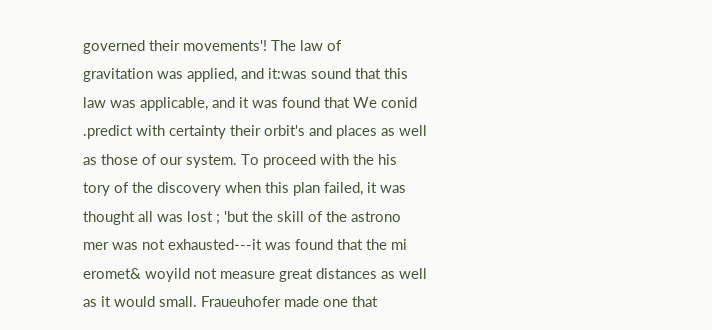governed their movements'! The law of
gravitation was applied, and it:was sound that this
law was applicable, and it was found that We conid
.predict with certainty their orbit's and places as well
as those of our system. To proceed with the his
tory of the discovery when this plan failed, it was
thought all was lost ; 'but the skill of the astrono
mer was not exhausted---it was found that the mi
eromet& woyild not measure great distances as well
as it would small. Fraueuhofer made one that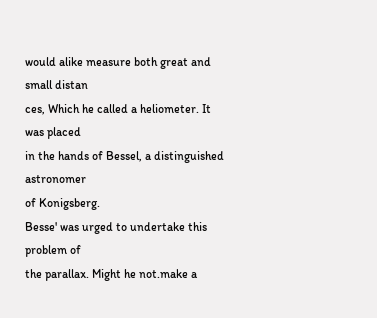would alike measure both great and small distan
ces, Which he called a heliometer. It was placed
in the hands of Bessel, a distinguished astronomer
of Konigsberg.
Besse' was urged to undertake this problem of
the parallax. Might he not.make a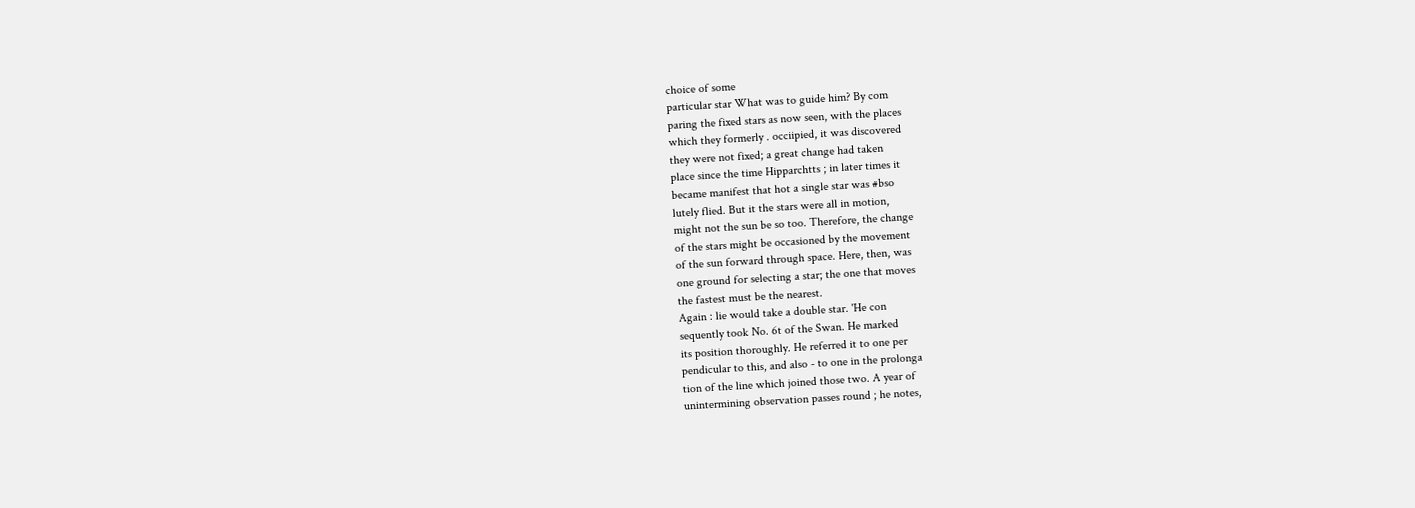choice of some
particular star What was to guide him? By com
paring the fixed stars as now seen, with the places
which they formerly . occiipied, it was discovered
they were not fixed; a great change had taken
place since the time Hipparchtts ; in later times it
became manifest that hot a single star was #bso
lutely flied. But it the stars were all in motion,
might not the sun be so too. Therefore, the change
of the stars might be occasioned by the movement
of the sun forward through space. Here, then, was
one ground for selecting a star; the one that moves
the fastest must be the nearest.
Again : lie would take a double star. 'He con
sequently took No. 6t of the Swan. He marked
its position thoroughly. He referred it to one per
pendicular to this, and also - to one in the prolonga
tion of the line which joined those two. A year of
unintermining observation passes round ; he notes,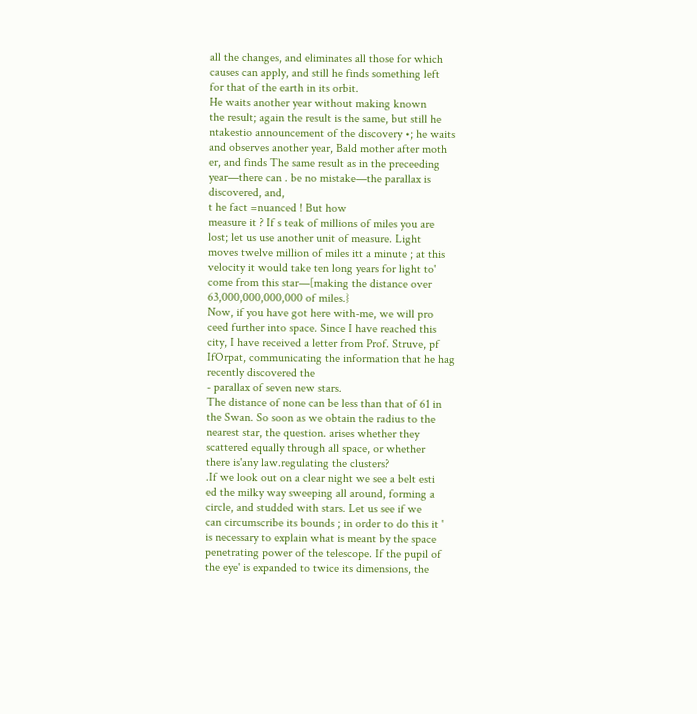all the changes, and eliminates all those for which
causes can apply, and still he finds something left
for that of the earth in its orbit.
He waits another year without making known
the result; again the result is the same, but still he
ntakestio announcement of the discovery •; he waits
and observes another year, Bald mother after moth
er, and finds The same result as in the preceeding
year—there can . be no mistake—the parallax is
discovered, and,
t he fact =nuanced ! But how
measure it ? If s teak of millions of miles you are
lost; let us use another unit of measure. Light
moves twelve million of miles itt a minute ; at this
velocity it would take ten long years for light to'
come from this star—[making the distance over
63,000,000,000,000 of miles.}
Now, if you have got here with-me, we will pro
ceed further into space. Since I have reached this
city, I have received a letter from Prof. Struve, pf
IfOrpat, communicating the information that he hag
recently discovered the
- parallax of seven new stars.
The distance of none can be less than that of 61 in
the Swan. So soon as we obtain the radius to the
nearest star, the question. arises whether they
scattered equally through all space, or whether
there is'any law.regulating the clusters?
.If we look out on a clear night we see a belt esti
ed the milky way sweeping all around, forming a
circle, and studded with stars. Let us see if we
can circumscribe its bounds ; in order to do this it '
is necessary to explain what is meant by the space
penetrating power of the telescope. If the pupil of
the eye' is expanded to twice its dimensions, the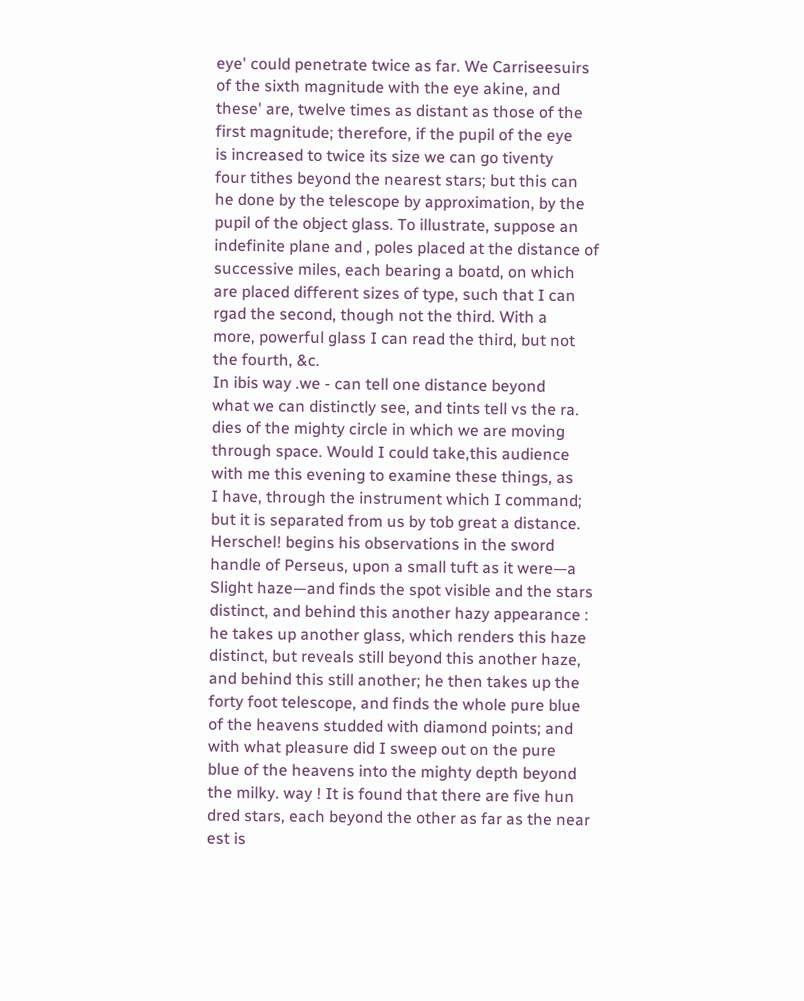eye' could penetrate twice as far. We Carriseesuirs
of the sixth magnitude with the eye akine, and
these' are, twelve times as distant as those of the
first magnitude; therefore, if the pupil of the eye
is increased to twice its size we can go tiventy
four tithes beyond the nearest stars; but this can
he done by the telescope by approximation, by the
pupil of the object glass. To illustrate, suppose an
indefinite plane and , poles placed at the distance of
successive miles, each bearing a boatd, on which
are placed different sizes of type, such that I can
rgad the second, though not the third. With a
more, powerful glass I can read the third, but not
the fourth, &c.
In ibis way .we - can tell one distance beyond
what we can distinctly see, and tints tell vs the ra.
dies of the mighty circle in which we are moving
through space. Would I could take,this audience
with me this evening to examine these things, as
I have, through the instrument which I command;
but it is separated from us by tob great a distance.
Herschel! begins his observations in the sword
handle of Perseus, upon a small tuft as it were—a
Slight haze—and finds the spot visible and the stars
distinct, and behind this another hazy appearance :
he takes up another glass, which renders this haze
distinct, but reveals still beyond this another haze,
and behind this still another; he then takes up the
forty foot telescope, and finds the whole pure blue
of the heavens studded with diamond points; and
with what pleasure did I sweep out on the pure
blue of the heavens into the mighty depth beyond
the milky. way ! It is found that there are five hun
dred stars, each beyond the other as far as the near
est is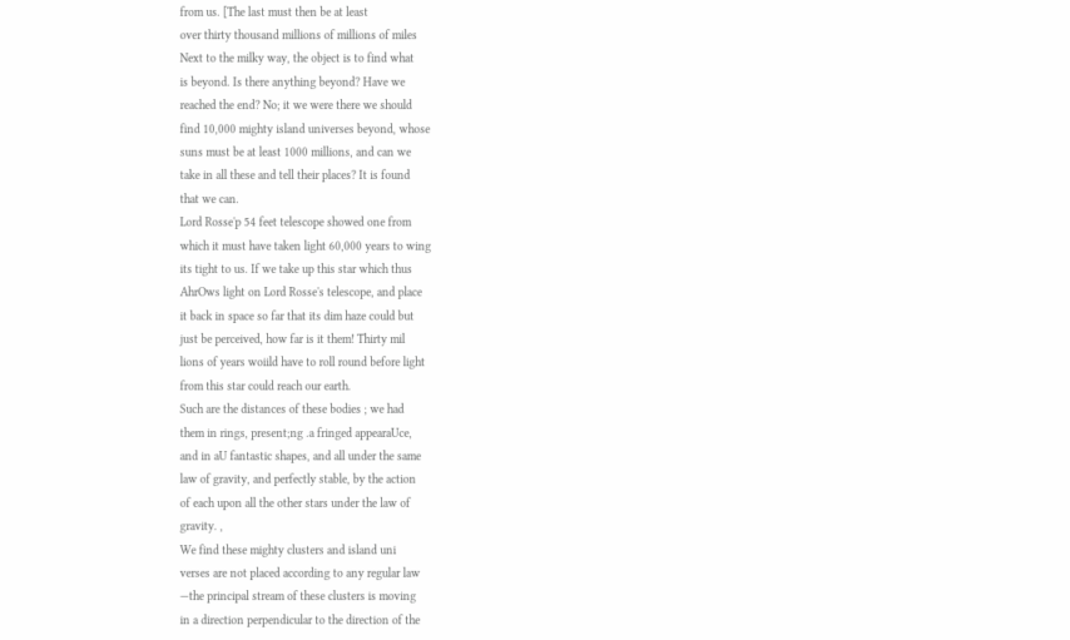from us. [The last must then be at least
over thirty thousand millions of millions of miles
Next to the milky way, the object is to find what
is beyond. Is there anything beyond? Have we
reached the end? No; it we were there we should
find 10,000 mighty island universes beyond, whose
suns must be at least 1000 millions, and can we
take in all these and tell their places? It is found
that we can.
Lord Rosse'p 54 feet telescope showed one from
which it must have taken light 60,000 years to wing
its tight to us. If we take up this star which thus
AhrOws light on Lord Rosse's telescope, and place
it back in space so far that its dim haze could but
just be perceived, how far is it them! Thirty mil
lions of years woiild have to roll round before light
from this star could reach our earth.
Such are the distances of these bodies ; we had
them in rings, present;ng .a fringed appearaUce,
and in aU fantastic shapes, and all under the same
law of gravity, and perfectly stable, by the action
of each upon all the other stars under the law of
gravity. ,
We find these mighty clusters and island uni
verses are not placed according to any regular law
—the principal stream of these clusters is moving
in a direction perpendicular to the direction of the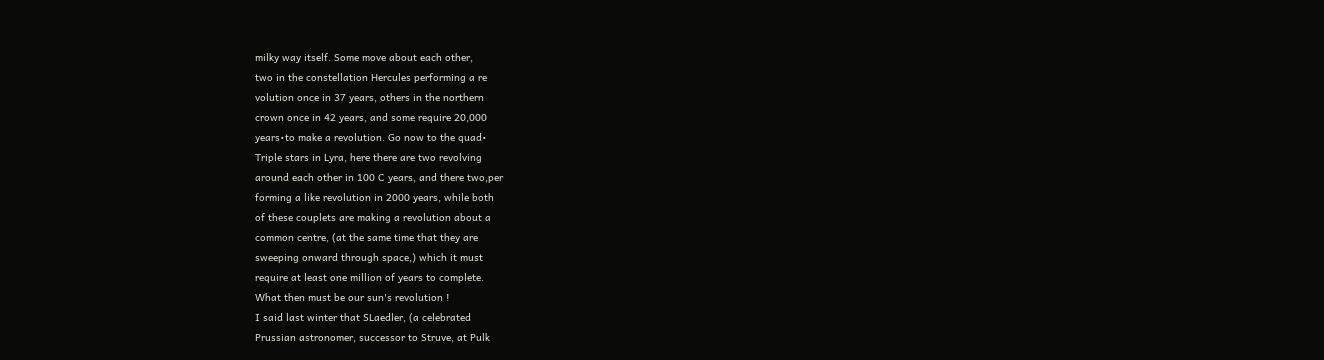milky way itself. Some move about each other,
two in the constellation Hercules performing a re
volution once in 37 years, others in the northern
crown once in 42 years, and some require 20,000
years•to make a revolution. Go now to the quad•
Triple stars in Lyra, here there are two revolving
around each other in 100 C years, and there two,per
forming a like revolution in 2000 years, while both
of these couplets are making a revolution about a
common centre, (at the same time that they are
sweeping onward through space,) which it must
require at least one million of years to complete.
What then must be our sun's revolution !
I said last winter that SLaedler, (a celebrated
Prussian astronomer, successor to Struve, at Pulk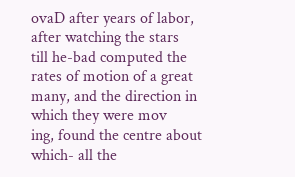ovaD after years of labor, after watching the stars
till he-bad computed the rates of motion of a great
many, and the direction in which they were mov
ing, found the centre about which- all the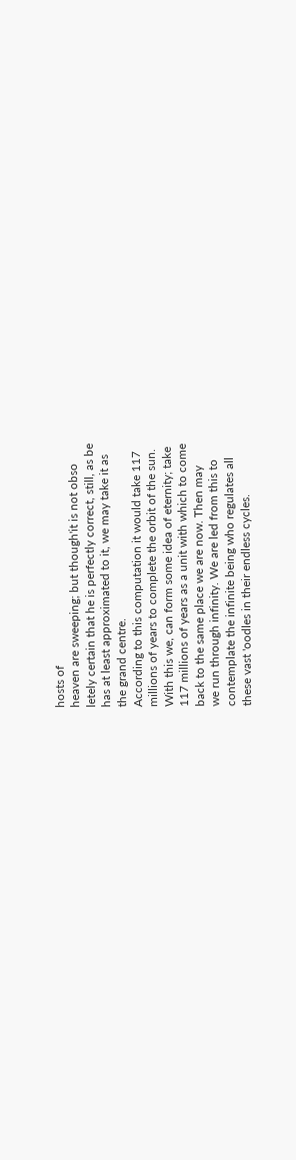hosts of
heaven are sweeping; but though'it is not obso
letely certain that he is perfectly correct, still, as be
has at least approximated to it, we may take it as
the grand centre.
According to this computation it would take 117
millions of years to complete the orbit of the sun.
With this we, can form some idea of eternity; take
117 millions of years as a unit with which to come
back to the same place we are now. Then may
we run through infinity. We are led from this to
contemplate the infinite being who regulates all
these vast 'oodles in their endless cycles.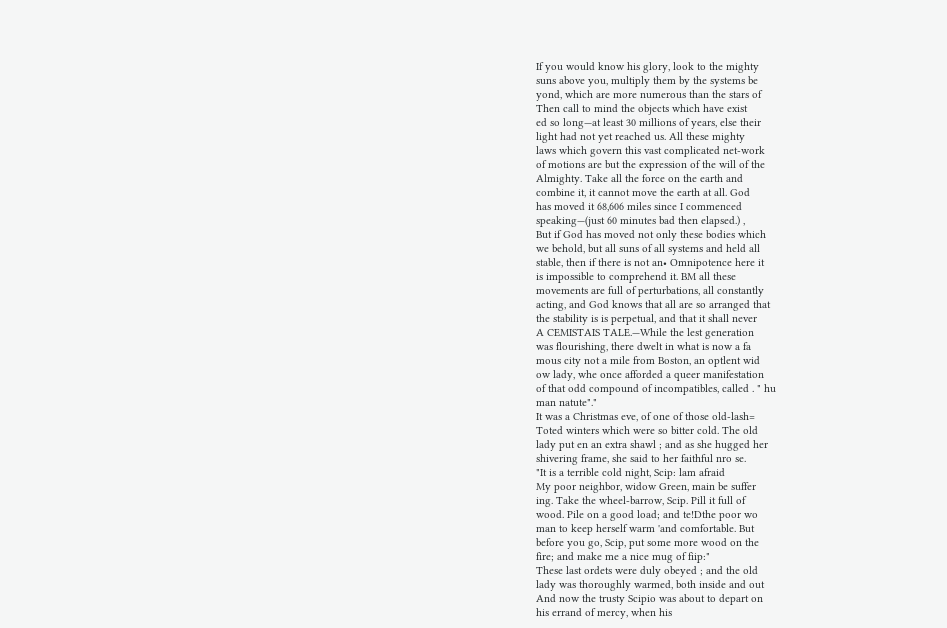If you would know his glory, look to the mighty
suns above you, multiply them by the systems be
yond, which are more numerous than the stars of
Then call to mind the objects which have exist
ed so long—at least 30 millions of years, else their
light had not yet reached us. All these mighty
laws which govern this vast complicated net-work
of motions are but the expression of the will of the
Almighty. Take all the force on the earth and
combine it, it cannot move the earth at all. God
has moved it 68,606 miles since I commenced
speaking—(just 60 minutes bad then elapsed.) ,
But if God has moved not only these bodies which
we behold, but all suns of all systems and held all
stable, then if there is not an• Omnipotence here it
is impossible to comprehend it. BM all these
movements are full of perturbations, all constantly
acting, and God knows that all are so arranged that
the stability is is perpetual, and that it shall never
A CEMISTAIS TALE.—While the lest generation
was flourishing, there dwelt in what is now a fa
mous city not a mile from Boston, an optlent wid
ow lady, whe once afforded a queer manifestation
of that odd compound of incompatibles, called . " hu
man natute"."
It was a Christmas eve, of one of those old-lash=
Toted winters which were so bitter cold. The old
lady put en an extra shawl ; and as she hugged her
shivering frame, she said to her faithful nro se.
"It is a terrible cold night, Scip: lam afraid
My poor neighbor, widow Green, main be suffer
ing. Take the wheel-barrow, Scip. Pill it full of
wood. Pile on a good load; and te!Dthe poor wo
man to keep herself warm 'and comfortable. But
before you go, Scip, put some more wood on the
fire; and make me a nice mug of fiip:"
These last ordets were duly obeyed ; and the old
lady was thoroughly warmed, both inside and out
And now the trusty Scipio was about to depart on
his errand of mercy, when his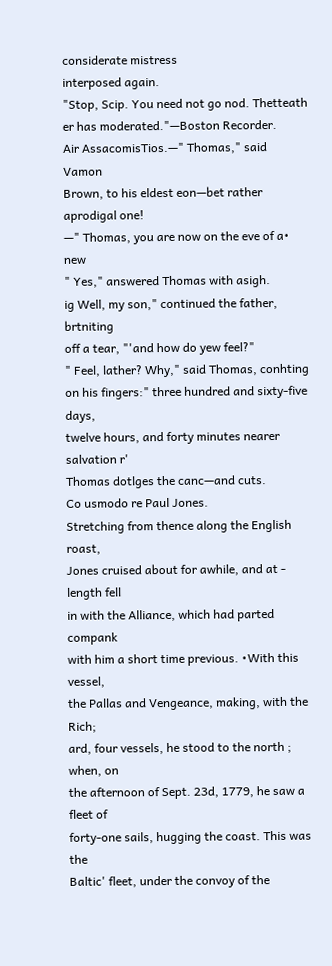considerate mistress
interposed again.
"Stop, Scip. You need not go nod. Thetteath
er has moderated."—Boston Recorder.
Air AssacomisTios.—" Thomas," said Vamon
Brown, to his eldest eon—bet rather aprodigal one!
—" Thomas, you are now on the eve of a• new
" Yes," answered Thomas with asigh.
ig Well, my son," continued the father, brtniting
off a tear, "'and how do yew feel?"
" Feel, lather? Why," said Thomas, conhting
on his fingers:" three hundred and sixty-five days,
twelve hours, and forty minutes nearer salvation r'
Thomas dotlges the canc—and cuts.
Co usmodo re Paul Jones.
Stretching from thence along the English roast,
Jones cruised about for awhile, and at - length fell
in with the Alliance, which had parted compank
with him a short time previous. •With this vessel,
the Pallas and Vengeance, making, with the Rich;
ard, four vessels, he stood to the north ; when, on
the afternoon of Sept. 23d, 1779, he saw a fleet of
forty-one sails, hugging the coast. This was the
Baltic' fleet, under the convoy of the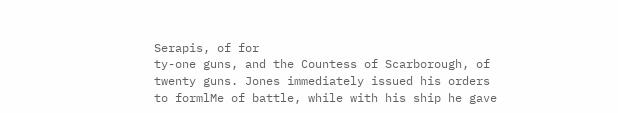Serapis, of for
ty-one guns, and the Countess of Scarborough, of
twenty guns. Jones immediately issued his orders
to formlMe of battle, while with his ship he gave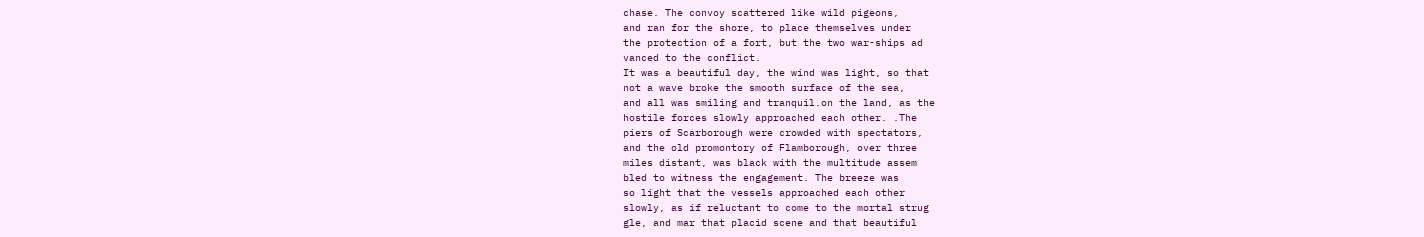chase. The convoy scattered like wild pigeons,
and ran for the shore, to place themselves under
the protection of a fort, but the two war-ships ad
vanced to the conflict.
It was a beautiful day, the wind was light, so that
not a wave broke the smooth surface of the sea,
and all was smiling and tranquil.on the land, as the
hostile forces slowly approached each other. .The
piers of Scarborough were crowded with spectators,
and the old promontory of Flamborough, over three
miles distant, was black with the multitude assem
bled to witness the engagement. The breeze was
so light that the vessels approached each other
slowly, as if reluctant to come to the mortal strug
gle, and mar that placid scene and that beautiful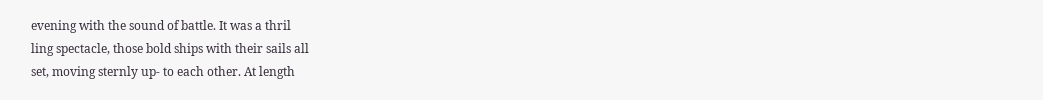evening with the sound of battle. It was a thril
ling spectacle, those bold ships with their sails all
set, moving sternly up- to each other. At length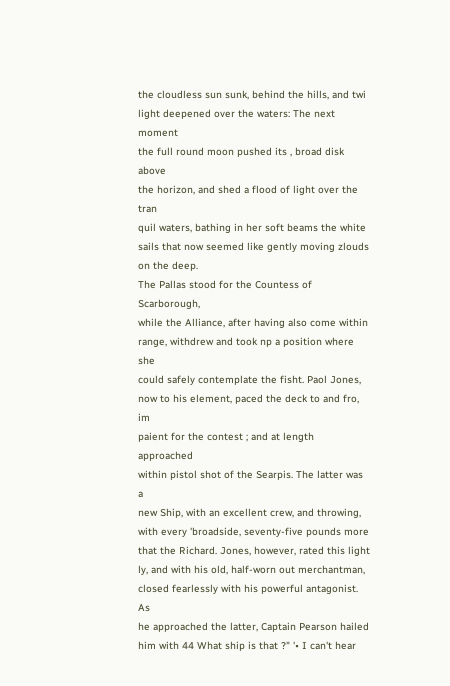the cloudless sun sunk, behind the hills, and twi
light deepened over the waters: The next moment
the full round moon pushed its , broad disk above
the horizon, and shed a flood of light over the tran
quil waters, bathing in her soft beams the white
sails that now seemed like gently moving zlouds
on the deep.
The Pallas stood for the Countess of Scarborough,
while the Alliance, after having also come within
range, withdrew and took np a position where she
could safely contemplate the fisht. Paol Jones,
now to his element, paced the deck to and fro, im
paient for the contest ; and at length approached
within pistol shot of the Searpis. The latter was a
new Ship, with an excellent crew, and throwing,
with every 'broadside, seventy-five pounds more
that the Richard. Jones, however, rated this light
ly, and with his old, half-worn out merchantman,
closed fearlessly with his powerful antagonist. As
he approached the latter, Captain Pearson hailed
him with 44 What ship is that ?" '• I can't hear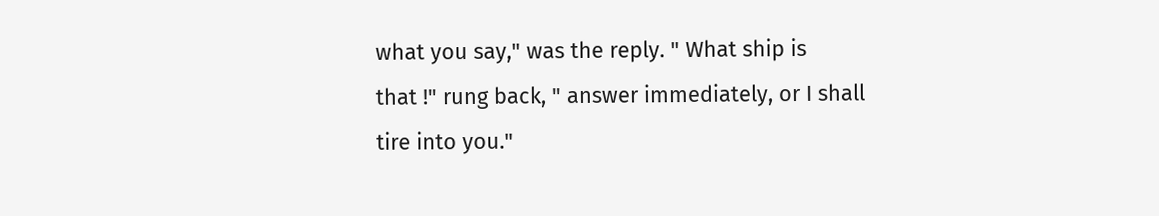what you say," was the reply. " What ship is
that !" rung back, " answer immediately, or I shall
tire into you."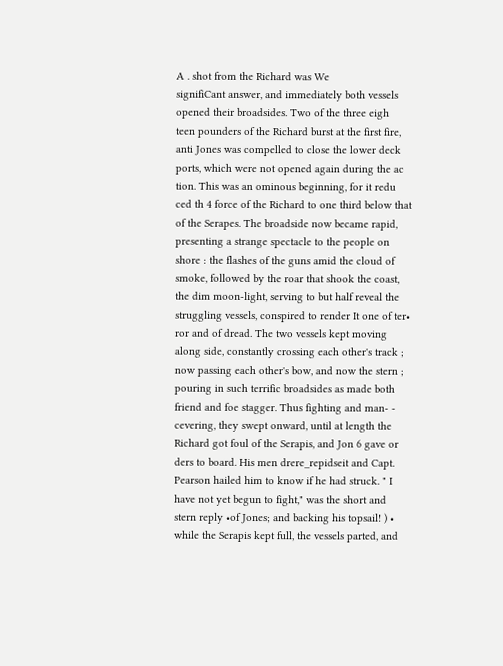A . shot from the Richard was We
signifiCant answer, and immediately both vessels
opened their broadsides. Two of the three eigh
teen pounders of the Richard burst at the first fire,
anti Jones was compelled to close the lower deck
ports, which were not opened again during the ac
tion. This was an ominous beginning, for it redu
ced th 4 force of the Richard to one third below that
of the Serapes. The broadside now became rapid,
presenting a strange spectacle to the people on
shore : the flashes of the guns amid the cloud of
smoke, followed by the roar that shook the coast,
the dim moon-light, serving to but half reveal the
struggling vessels, conspired to render It one of ter•
ror and of dread. The two vessels kept moving
along side, constantly crossing each other's track ;
now passing each other's bow, and now the stern ;
pouring in such terrific broadsides as made both
friend and foe stagger. Thus fighting and man- -
cevering, they swept onward, until at length the
Richard got foul of the Serapis, and Jon 6 gave or
ders to board. His men drere_repidseit and Capt.
Pearson hailed him to know if he had struck. " I
have not yet begun to fight," was the short and
stern reply •of Jones; and backing his topsail! ) •
while the Serapis kept full, the vessels parted, and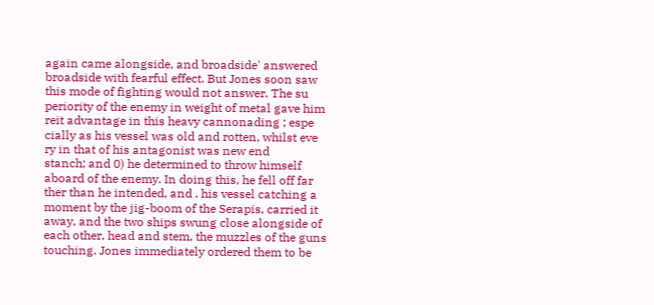again came alongside, and broadside' answered
broadside with fearful effect. But Jones soon saw
this mode of fighting would not answer. The su
periority of the enemy in weight of metal gave him
reit advantage in this heavy cannonading ; espe
cially as his vessel was old and rotten, whilst eve
ry in that of his antagonist was new end
stanch; and 0) he determined to throw himself
aboard of the enemy. In doing this, he fell off far
ther than he intended, and . his vessel catching a
moment by the jig-boom of the Serapis, carried it
away, and the two ships swung close alongside of
each other, head and stem, the muzzles of the guns
touching. Jones immediately ordered them to be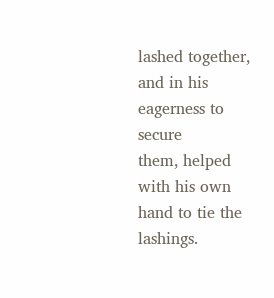lashed together, and in his eagerness to secure
them, helped with his own hand to tie the lashings.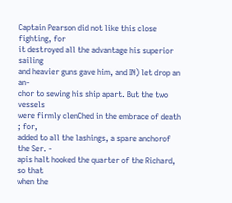Captain Pearson did not like this close fighting, for
it destroyed all the advantage his superior sailing
and heavier guns gave him, and IN) let drop an an-
chor to sewing his ship apart. But the two vessels
were firmly clenChed in the embrace of death ; for,
added to all the lashings, a spare anchorof the Ser. -
apis halt hooked the quarter of the Richard, so that
when the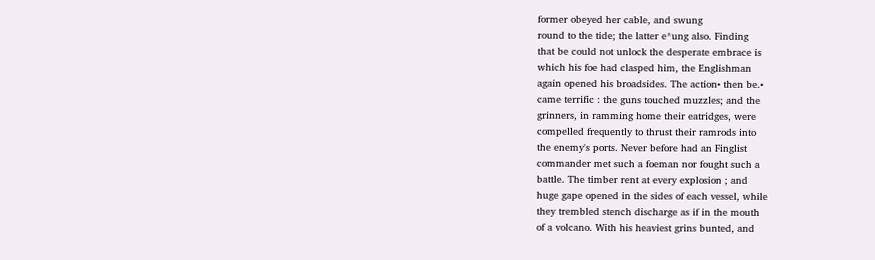former obeyed her cable, and swung
round to the tide; the latter e*ung also. Finding
that be could not unlock the desperate embrace is
which his foe had clasped him, the Englishman
again opened his broadsides. The action• then be.•
came terrific : the guns touched muzzles; and the
grinners, in ramming home their eatridges, were
compelled frequently to thrust their ramrods into
the enemy's ports. Never before had an Finglist
commander met such a foeman nor fought such a
battle. The timber rent at every explosion ; and
huge gape opened in the sides of each vessel, while
they trembled stench discharge as if in the mouth
of a volcano. With his heaviest grins bunted, and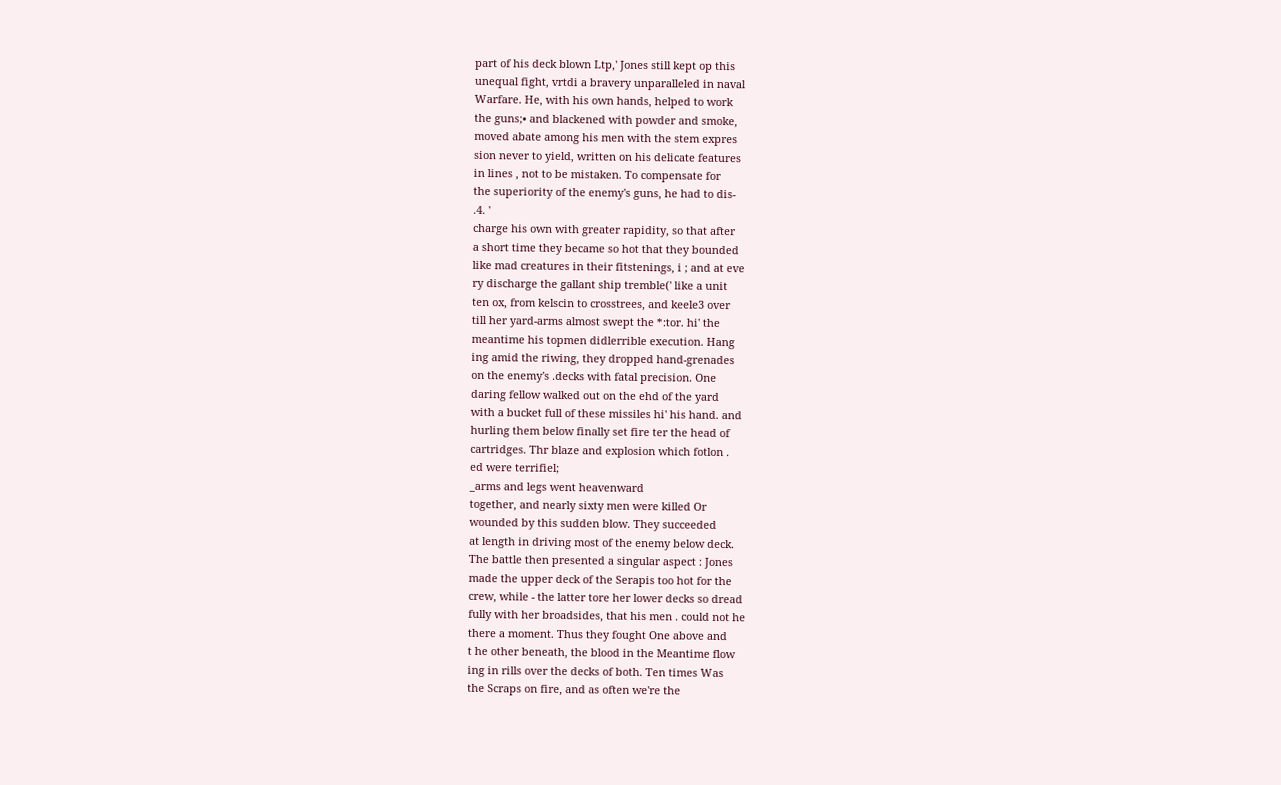part of his deck blown Ltp,' Jones still kept op this
unequal fight, vrtdi a bravery unparalleled in naval
Warfare. He, with his own hands, helped to work
the guns;• and blackened with powder and smoke,
moved abate among his men with the stem expres
sion never to yield, written on his delicate features
in lines , not to be mistaken. To compensate for
the superiority of the enemy's guns, he had to dis-
.4. '
charge his own with greater rapidity, so that after
a short time they became so hot that they bounded
like mad creatures in their fitstenings, i ; and at eve
ry discharge the gallant ship tremble(' like a unit
ten ox, from kelscin to crosstrees, and keele3 over
till her yard-arms almost swept the *:tor. hi' the
meantime his topmen didlerrible execution. Hang
ing amid the riwing, they dropped hand-grenades
on the enemy's .decks with fatal precision. One
daring fellow walked out on the ehd of the yard
with a bucket full of these missiles hi' his hand. and
hurling them below finally set fire ter the head of
cartridges. Thr blaze and explosion which fotlon .
ed were terrifiel;
_arms and legs went heavenward
together, and nearly sixty men were killed Or
wounded by this sudden blow. They succeeded
at length in driving most of the enemy below deck.
The battle then presented a singular aspect : Jones
made the upper deck of the Serapis too hot for the
crew, while - the latter tore her lower decks so dread
fully with her broadsides, that his men . could not he
there a moment. Thus they fought One above and
t he other beneath, the blood in the Meantime flow
ing in rills over the decks of both. Ten times Was
the Scraps on fire, and as often we're the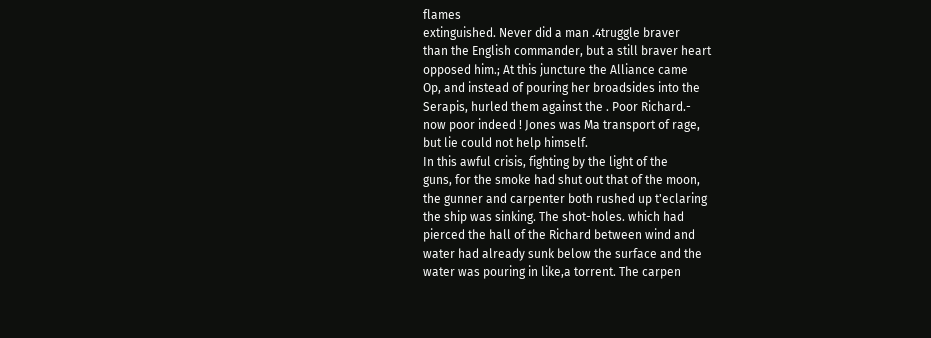flames
extinguished. Never did a man .4truggle braver
than the English commander, but a still braver heart
opposed him.; At this juncture the Alliance came
Op, and instead of pouring her broadsides into the
Serapis, hurled them against the . Poor Richard.-
now poor indeed ! Jones was Ma transport of rage,
but lie could not help himself.
In this awful crisis, fighting by the light of the
guns, for the smoke had shut out that of the moon,
the gunner and carpenter both rushed up t'eclaring
the ship was sinking. The shot-holes. which had
pierced the hall of the Richard between wind and
water had already sunk below the surface and the
water was pouring in like,a torrent. The carpen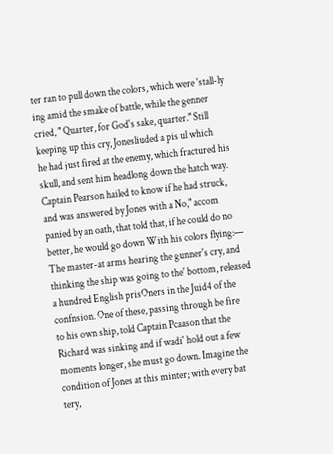ter ran to pull down the colors, which were 'stall-ly
ing amid the smake of battle, while the genner
cried, " Quarter, for God's sake, quarter." Still
keeping up this cry, Jonesliuded a pis ul which
he had just fired at the enemy, which fractured his
skull, and sent him headlong down the hatch way.
Captain Pearson hailed to know if he had struck,
and was answered by Jones with a No," accom
panied by an oath, that told that, if he could do no
better, he would go down With his colors flying:—
The master-at arms hearing the gunner's cry, and
thinking the ship was going to the' bottom, released
a hundred English prisOners in the Juid4 of the
confnsion. One of these, passing through be fire
to his own ship, told Captain Pcaason that the
Richard was sinking and if wadi' hold out a few
moments longer, she must go down. Imagine the
condition of Jones at this minter; with every bat
tery,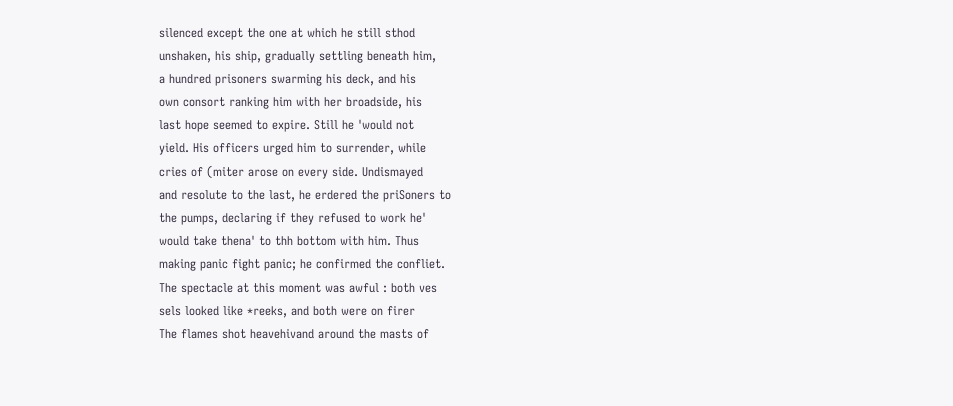silenced except the one at which he still sthod
unshaken, his ship, gradually settling beneath him,
a hundred prisoners swarming his deck, and his
own consort ranking him with her broadside, his
last hope seemed to expire. Still he 'would not
yield. His officers urged him to surrender, while
cries of (miter arose on every side. Undismayed
and resolute to the last, he erdered the priSoners to
the pumps, declaring if they refused to work he'
would take thena' to thh bottom with him. Thus
making panic fight panic; he confirmed the confliet.
The spectacle at this moment was awful : both ves
sels looked like *reeks, and both were on firer
The flames shot heavehivand around the masts of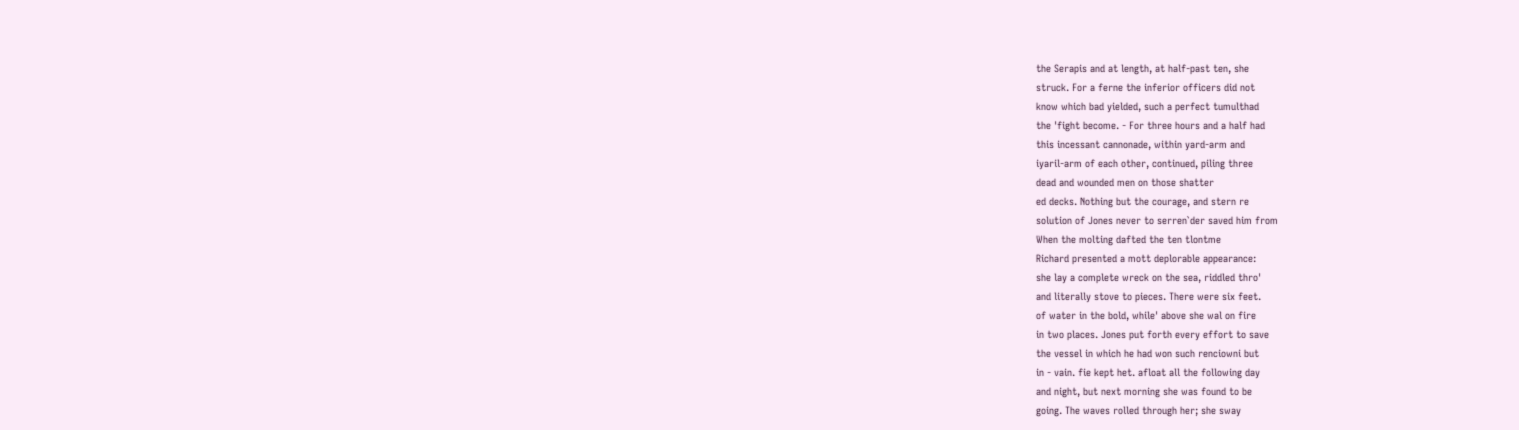the Serapis and at length, at half-past ten, she
struck. For a ferne the inferior officers did not
know which bad yielded, such a perfect tumulthad
the 'fight become. - For three hours and a half had
this incessant cannonade, within yard-arm and
iyaril-arm of each other, continued, piling three
dead and wounded men on those shatter
ed decks. Nothing but the courage, and stern re
solution of Jones never to serren`der saved him from
When the molting dafted the ten tlontme
Richard presented a mott deplorable appearance:
she lay a complete wreck on the sea, riddled thro'
and literally stove to pieces. There were six feet.
of water in the bold, while' above she wal on fire
in two places. Jones put forth every effort to save
the vessel in which he had won such renciowni but
in - vain. fie kept het. afloat all the following day
and night, but next morning she was found to be
going. The waves rolled through her; she sway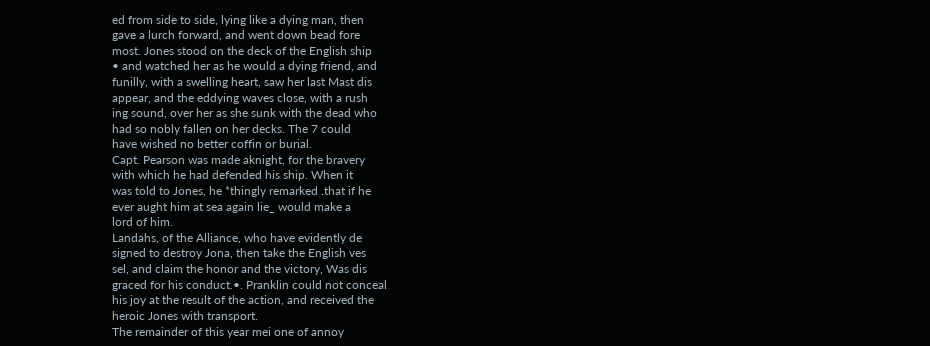ed from side to side, lying like a dying man, then
gave a lurch forward, and went down bead fore
most. Jones stood on the deck of the English ship
• and watched her as he would a dying friend, and
funilly, with a swelling heart, saw her last Mast dis
appear, and the eddying waves close, with a rush
ing sound, over her as she sunk with the dead who
had so nobly fallen on her decks. The 7 could
have wished no better coffin or burial.
Capt. Pearson was made aknight, for the bravery
with which he had defended his ship. When it
was told to Jones, he *thingly remarked .that if he
ever aught him at sea again lie_ would make a
lord of him.
Landahs, of the Alliance, who have evidently de
signed to destroy Jona, then take the English ves
sel, and claim the honor and the victory, Was dis
graced for his conduct.•. Pranklin could not conceal
his joy at the result of the action, and received the
heroic Jones with transport.
The remainder of this year mei one of annoy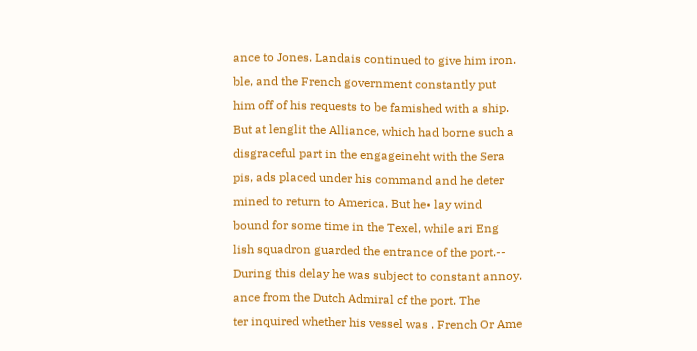ance to Jones. Landais continued to give him iron.
ble, and the French government constantly put
him off of his requests to be famished with a ship.
But at lenglit the Alliance, which had borne such a
disgraceful part in the engageineht with the Sera
pis, ads placed under his command and he deter
mined to return to America. But he• lay wind
bound for some time in the Texel, while ari Eng
lish squadron guarded the entrance of the port.--
During this delay he was subject to constant annoy.
ance from the Dutch Admiral cf the port. The
ter inquired whether his vessel was . French Or Ame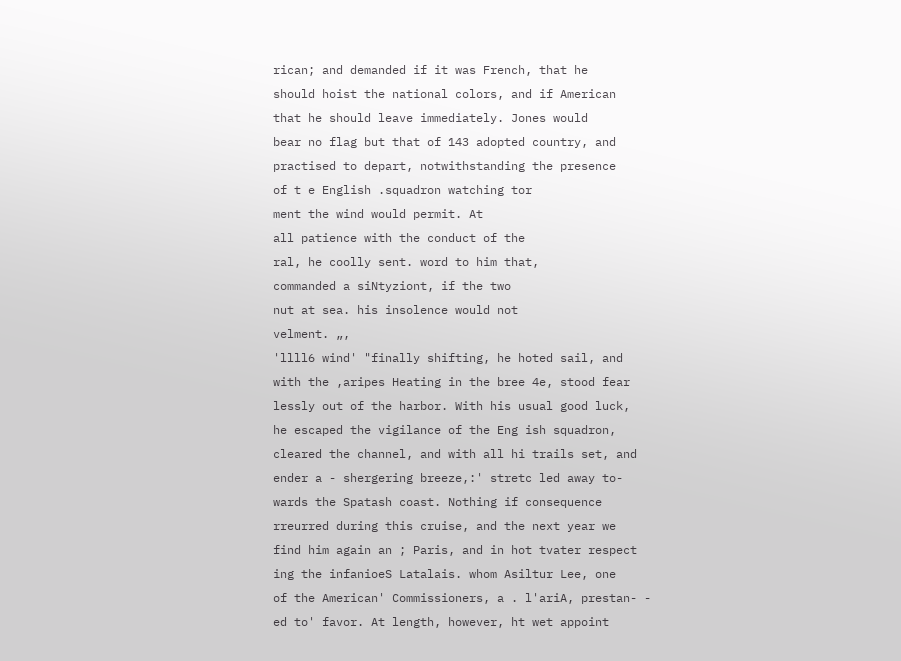rican; and demanded if it was French, that he
should hoist the national colors, and if American
that he should leave immediately. Jones would
bear no flag but that of 143 adopted country, and
practised to depart, notwithstanding the presence
of t e English .squadron watching tor
ment the wind would permit. At
all patience with the conduct of the
ral, he coolly sent. word to him that,
commanded a siNtyziont, if the two
nut at sea. his insolence would not
velment. „,
'llll6 wind' "finally shifting, he hoted sail, and
with the ,aripes Heating in the bree 4e, stood fear
lessly out of the harbor. With his usual good luck,
he escaped the vigilance of the Eng ish squadron,
cleared the channel, and with all hi trails set, and
ender a - shergering breeze,:' stretc led away to-
wards the Spatash coast. Nothing if consequence
rreurred during this cruise, and the next year we
find him again an ; Paris, and in hot tvater respect
ing the infanioeS Latalais. whom Asiltur Lee, one
of the American' Commissioners, a . l'ariA, prestan- -
ed to' favor. At length, however, ht wet appoint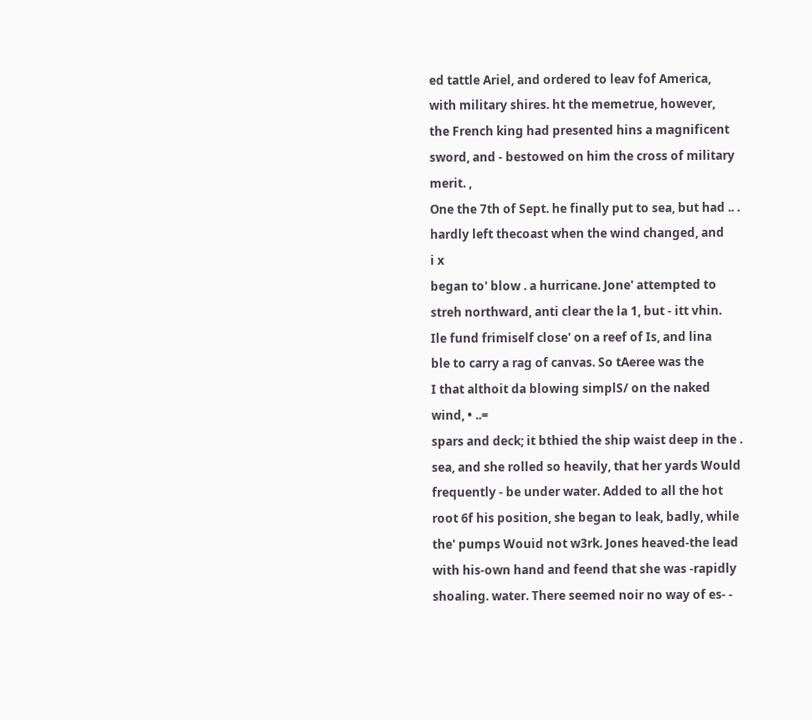ed tattle Ariel, and ordered to leav fof America,
with military shires. ht the memetrue, however,
the French king had presented hins a magnificent
sword, and - bestowed on him the cross of military
merit. ,
One the 7th of Sept. he finally put to sea, but had .. .
hardly left thecoast when the wind changed, and
i x
began to' blow . a hurricane. Jone' attempted to
streh northward, anti clear the la 1, but - itt vhin.
Ile fund frimiself close' on a reef of Is, and lina
ble to carry a rag of canvas. So tAeree was the
I that althoit da blowing simplS/ on the naked
wind, • ..=
spars and deck; it bthied the ship waist deep in the .
sea, and she rolled so heavily, that her yards Would
frequently - be under water. Added to all the hot
root 6f his position, she began to leak, badly, while
the' pumps Wouid not w3rk. Jones heaved-the lead
with his-own hand and feend that she was -rapidly
shoaling. water. There seemed noir no way of es- -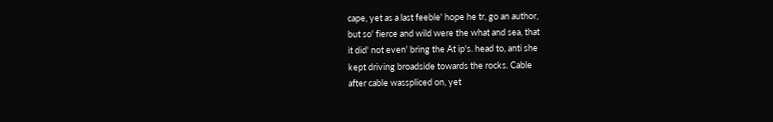cape, yet as a last feeble' hope he tr, go an author,
but so' fierce and wild were the what and sea, that
it did' not even' bring the At ip's. head to, anti she
kept driving broadside towards the rocks. Cable
after cable wasspliced on, yet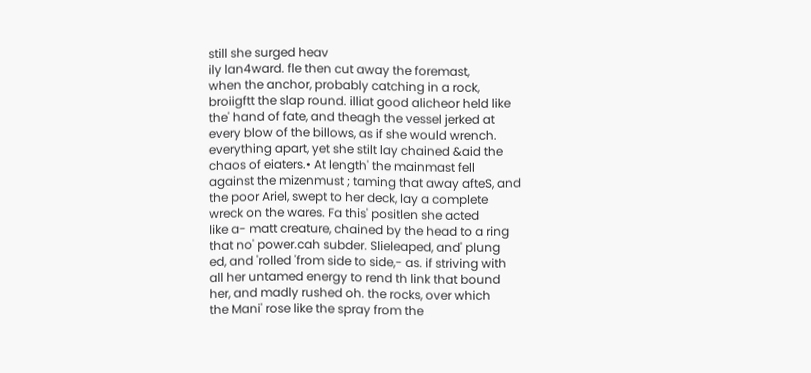still she surged heav
ily lan4ward. fle then cut away the foremast,
when the anchor, probably catching in a rock,
broiigftt the slap round. illiat good alicheor held like
the' hand of fate, and theagh the vessel jerked at
every blow of the billows, as if she would wrench.
everything apart, yet she stilt lay chained &aid the
chaos of eiaters.• At length' the mainmast fell
against the mizenmust ; taming that away afteS, and
the poor Ariel, swept to her deck, lay a complete
wreck on the wares. Fa this' positlen she acted
like a- matt creature, chained by the head to a ring
that no' power.cah subder. Slieleaped, and' plung
ed, and 'rolled 'from side to side,- as. if striving with
all her untamed energy to rend th link that bound
her, and madly rushed oh. the rocks, over which
the Mani' rose like the spray from the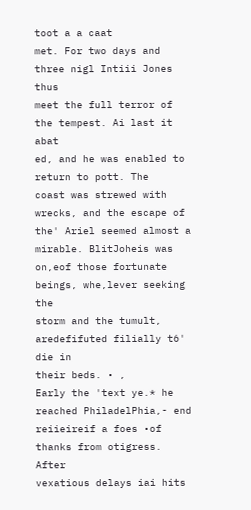toot a a caat
met. For two days and three nigl Intiii Jones thus
meet the full terror of the tempest. Ai last it abat
ed, and he was enabled to return to pott. The
coast was strewed with wrecks, and the escape of
the' Ariel seemed almost a mirable. BlitJoheis was
on,eof those fortunate beings, whe,lever seeking the
storm and the tumult, aredefifuted filially t6' die in
their beds. • ,
Early the 'text ye.* he reached PhiladelPhia,- end
reiieireif a foes •of thanks from otigress. After
vexatious delays iai hits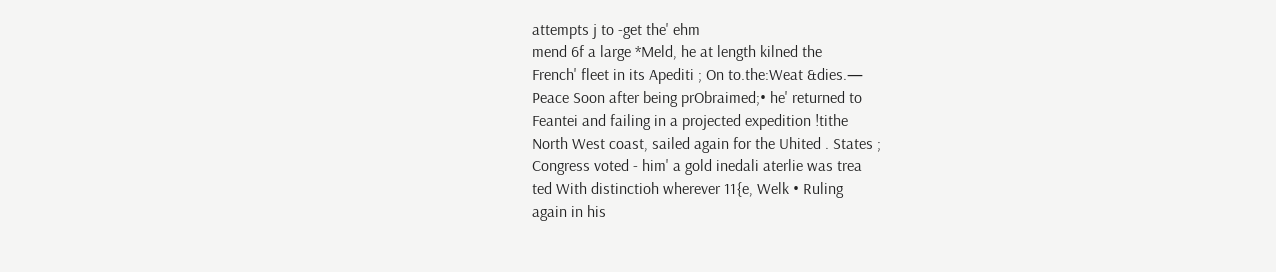attempts j to -get the' ehm
mend 6f a large *Meld, he at length kilned the
French' fleet in its Apediti ; On to.the:Weat &dies.—
Peace Soon after being prObraimed;• he' returned to
Feantei and failing in a projected expedition !tithe
North West coast, sailed again for the Uhited . States ;
Congress voted - him' a gold inedali aterlie was trea
ted With distinctioh wherever 11{e, Welk • Ruling
again in his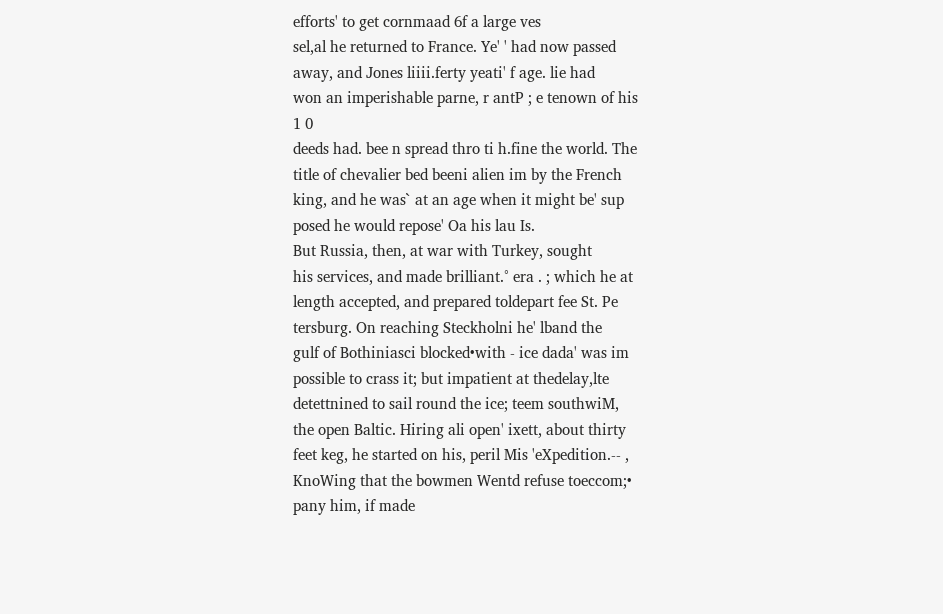efforts' to get cornmaad 6f a large ves
sel,al he returned to France. Ye' ' had now passed
away, and Jones liiii.ferty yeati' f age. lie had
won an imperishable parne, r antP ; e tenown of his
1 0
deeds had. bee n spread thro ti h.fine the world. The
title of chevalier bed beeni alien im by the French
king, and he was` at an age when it might be' sup
posed he would repose' Oa his lau Is.
But Russia, then, at war with Turkey, sought
his services, and made brilliant.° era . ; which he at
length accepted, and prepared toldepart fee St. Pe
tersburg. On reaching Steckholni he' lband the
gulf of Bothiniasci blocked•with - ice dada' was im
possible to crass it; but impatient at thedelay,lte
detettnined to sail round the ice; teem southwiM,
the open Baltic. Hiring ali open' ixett, about thirty
feet keg, he started on his, peril Mis 'eXpedition.-- ,
KnoWing that the bowmen Wentd refuse toeccom;•
pany him, if made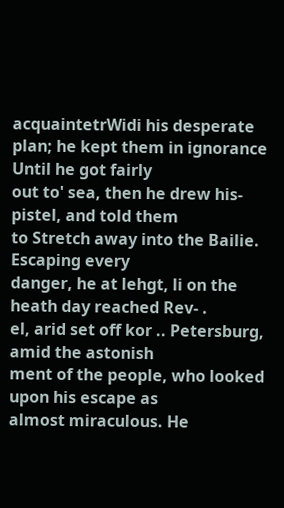acquaintetrWidi his desperate
plan; he kept them in ignorance Until he got fairly
out to' sea, then he drew his- pistel, and told them
to Stretch away into the Bailie. Escaping every
danger, he at lehgt, li on the heath day reached Rev- .
el, arid set off kor .. Petersburg, amid the astonish
ment of the people, who looked upon his escape as
almost miraculous. He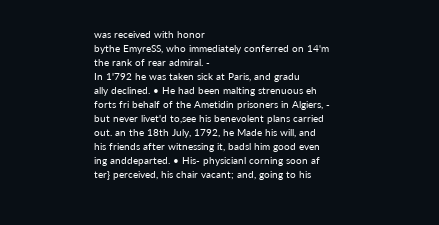was received with honor
bythe EmyreSS, who immediately conferred on 14'm
the rank of rear admiral. -
In 1'792 he was taken sick at Paris, and gradu
ally declined. • He had been malting strenuous eh
forts fri behalf of the Ametidin prisoners in Algiers, -
but never livet'd to,see his benevolent plans carried
out. an the 18th July, 1792, he Made his will, and
his friends after witnessing it, badsl him good even
ing anddeparted. • His- physicianl corning soon af
ter} perceived, his chair vacant; and, going to his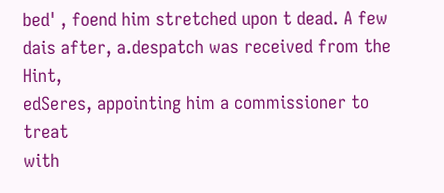bed' , foend him stretched upon t dead. A few
dais after, a.despatch was received from the Hint,
edSeres, appointing him a commissioner to treat
with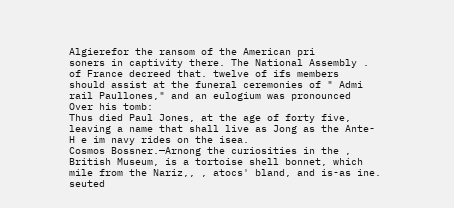Algierefor the ransom of the American pri
soners in captivity there. The National Assembly .
of France decreed that. twelve of ifs members
should assist at the funeral ceremonies of " Admi
rail Paullones," and an eulogium was pronounced
Over his tomb:
Thus died Paul Jones, at the age of forty five,
leaving a name that shall live as Jong as the Ante-
H e im navy rides on the isea.
Cosmos Bossner.—Arnong the curiosities in the ,
British Museum, is a tortoise shell bonnet, which
mile from the Nariz,, , atocs' bland, and is-as ine.
seuted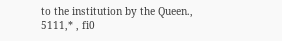to the institution by the Queen.,
5111,* , fi0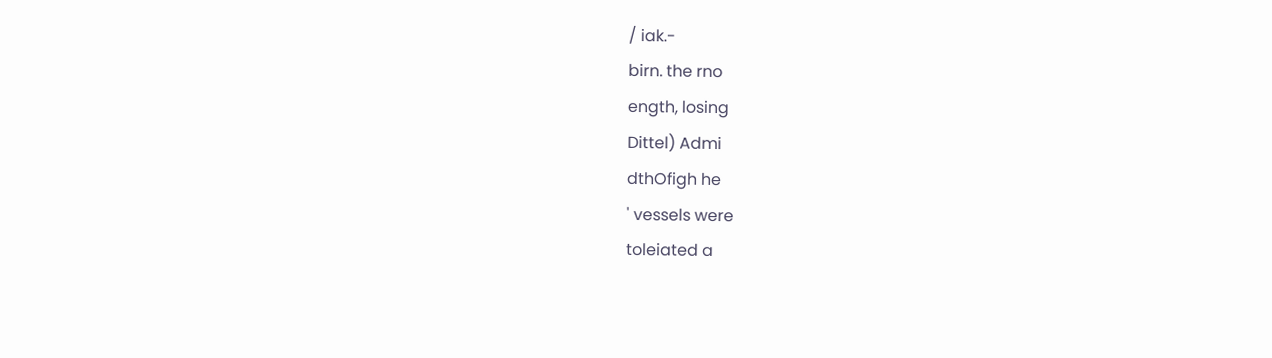/ iak.-
birn. the rno
ength, losing
Dittel) Admi
dthOfigh he
' vessels were
toleiated a